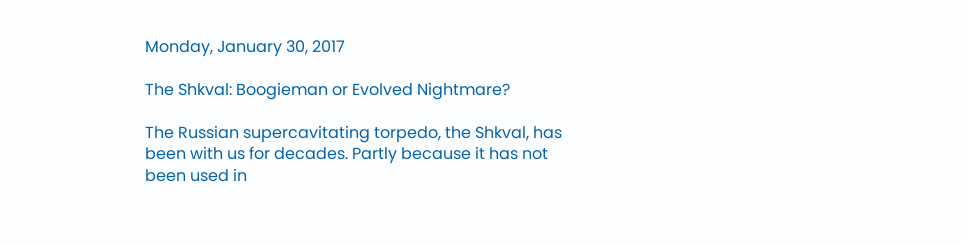Monday, January 30, 2017

The Shkval: Boogieman or Evolved Nightmare?

The Russian supercavitating torpedo, the Shkval, has been with us for decades. Partly because it has not been used in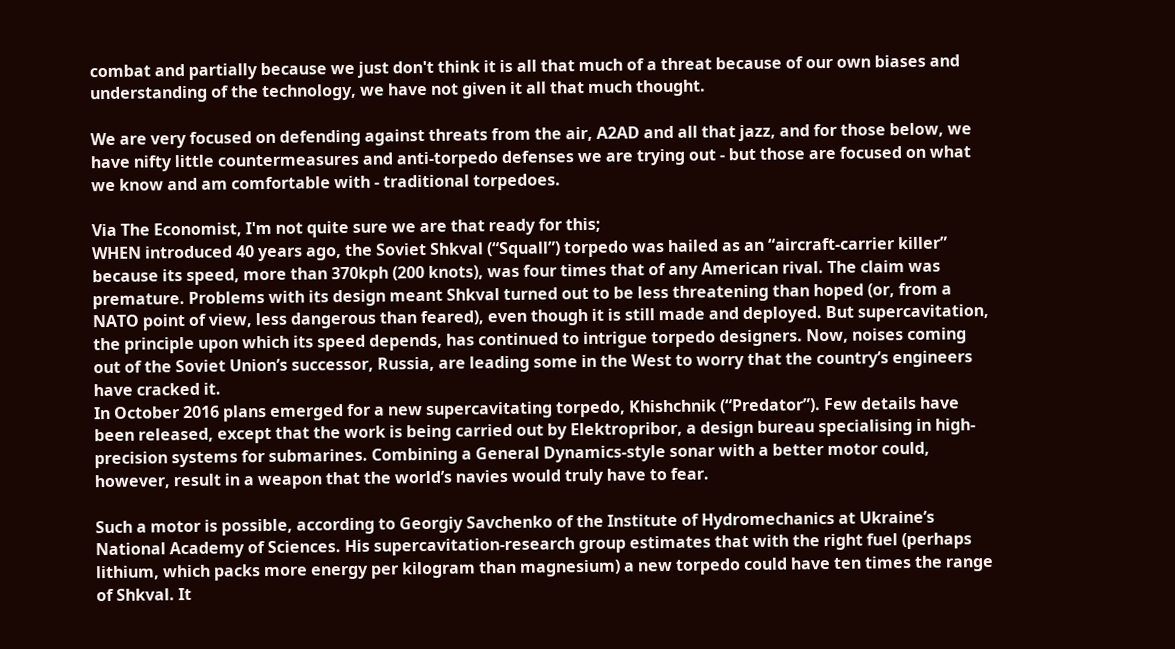combat and partially because we just don't think it is all that much of a threat because of our own biases and understanding of the technology, we have not given it all that much thought.

We are very focused on defending against threats from the air, A2AD and all that jazz, and for those below, we have nifty little countermeasures and anti-torpedo defenses we are trying out - but those are focused on what we know and am comfortable with - traditional torpedoes.

Via The Economist, I'm not quite sure we are that ready for this;
WHEN introduced 40 years ago, the Soviet Shkval (“Squall”) torpedo was hailed as an “aircraft-carrier killer” because its speed, more than 370kph (200 knots), was four times that of any American rival. The claim was premature. Problems with its design meant Shkval turned out to be less threatening than hoped (or, from a NATO point of view, less dangerous than feared), even though it is still made and deployed. But supercavitation, the principle upon which its speed depends, has continued to intrigue torpedo designers. Now, noises coming out of the Soviet Union’s successor, Russia, are leading some in the West to worry that the country’s engineers have cracked it.
In October 2016 plans emerged for a new supercavitating torpedo, Khishchnik (“Predator”). Few details have been released, except that the work is being carried out by Elektropribor, a design bureau specialising in high-precision systems for submarines. Combining a General Dynamics-style sonar with a better motor could, however, result in a weapon that the world’s navies would truly have to fear.

Such a motor is possible, according to Georgiy Savchenko of the Institute of Hydromechanics at Ukraine’s National Academy of Sciences. His supercavitation-research group estimates that with the right fuel (perhaps lithium, which packs more energy per kilogram than magnesium) a new torpedo could have ten times the range of Shkval. It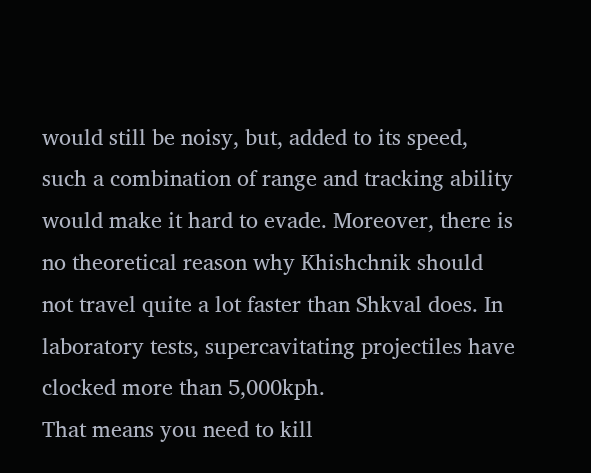would still be noisy, but, added to its speed, such a combination of range and tracking ability would make it hard to evade. Moreover, there is no theoretical reason why Khishchnik should not travel quite a lot faster than Shkval does. In laboratory tests, supercavitating projectiles have clocked more than 5,000kph.
That means you need to kill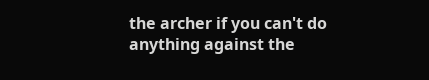the archer if you can't do anything against the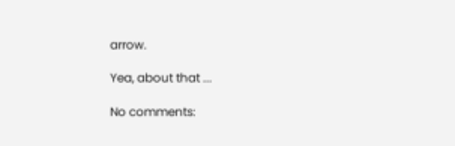arrow.

Yea, about that ...

No comments: